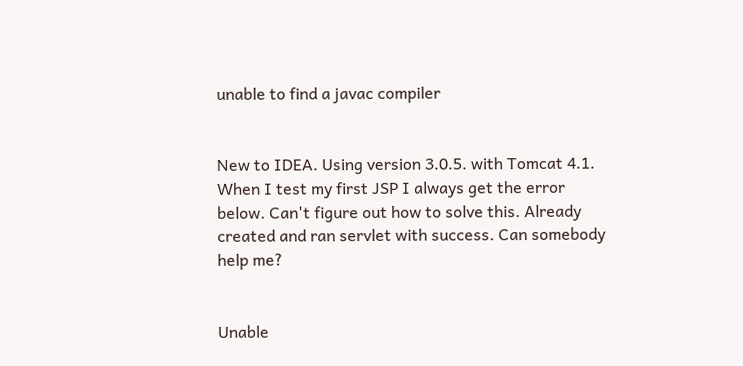unable to find a javac compiler


New to IDEA. Using version 3.0.5. with Tomcat 4.1. When I test my first JSP I always get the error below. Can't figure out how to solve this. Already created and ran servlet with success. Can somebody help me?


Unable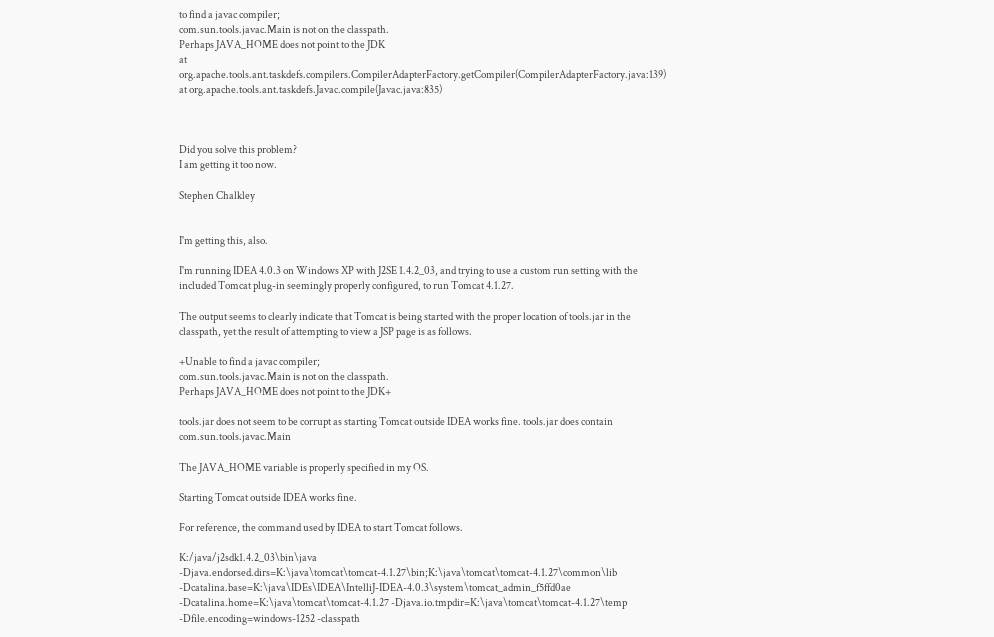to find a javac compiler;
com.sun.tools.javac.Main is not on the classpath.
Perhaps JAVA_HOME does not point to the JDK
at org.apache.tools.ant.taskdefs.compilers.CompilerAdapterFactory.getCompiler(CompilerAdapterFactory.java:139)
at org.apache.tools.ant.taskdefs.Javac.compile(Javac.java:835)



Did you solve this problem?
I am getting it too now.

Stephen Chalkley


I'm getting this, also.

I'm running IDEA 4.0.3 on Windows XP with J2SE 1.4.2_03, and trying to use a custom run setting with the included Tomcat plug-in seemingly properly configured, to run Tomcat 4.1.27.

The output seems to clearly indicate that Tomcat is being started with the proper location of tools.jar in the classpath, yet the result of attempting to view a JSP page is as follows.

+Unable to find a javac compiler;
com.sun.tools.javac.Main is not on the classpath.
Perhaps JAVA_HOME does not point to the JDK+

tools.jar does not seem to be corrupt as starting Tomcat outside IDEA works fine. tools.jar does contain com.sun.tools.javac.Main

The JAVA_HOME variable is properly specified in my OS.

Starting Tomcat outside IDEA works fine.

For reference, the command used by IDEA to start Tomcat follows.

K:/java/j2sdk1.4.2_03\bin\java -Djava.endorsed.dirs=K:\java\tomcat\tomcat-4.1.27\bin;K:\java\tomcat\tomcat-4.1.27\common\lib -Dcatalina.base=K:\java\IDEs\IDEA\IntelliJ-IDEA-4.0.3\system\tomcat_admin_f5ffd0ae -Dcatalina.home=K:\java\tomcat\tomcat-4.1.27 -Djava.io.tmpdir=K:\java\tomcat\tomcat-4.1.27\temp -Dfile.encoding=windows-1252 -classpath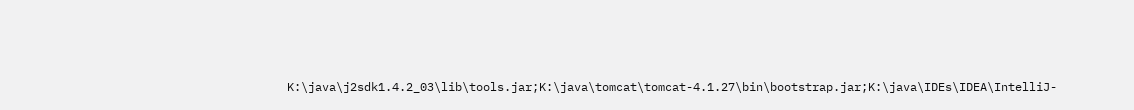K:\java\j2sdk1.4.2_03\lib\tools.jar;K:\java\tomcat\tomcat-4.1.27\bin\bootstrap.jar;K:\java\IDEs\IDEA\IntelliJ-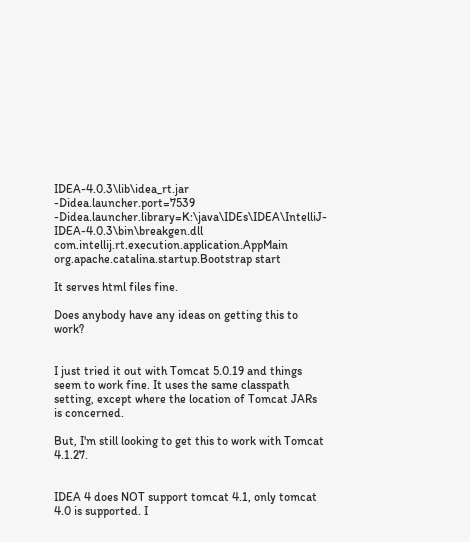IDEA-4.0.3\lib\idea_rt.jar -Didea.launcher.port=7539 -Didea.launcher.library=K:\java\IDEs\IDEA\IntelliJ-IDEA-4.0.3\bin\breakgen.dll com.intellij.rt.execution.application.AppMain org.apache.catalina.startup.Bootstrap start

It serves html files fine.

Does anybody have any ideas on getting this to work?


I just tried it out with Tomcat 5.0.19 and things seem to work fine. It uses the same classpath setting, except where the location of Tomcat JARs is concerned.

But, I'm still looking to get this to work with Tomcat 4.1.27.


IDEA 4 does NOT support tomcat 4.1, only tomcat 4.0 is supported. I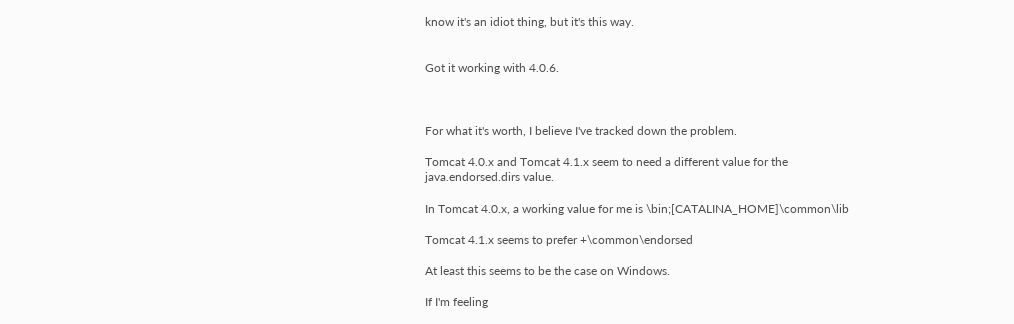know it's an idiot thing, but it's this way.


Got it working with 4.0.6.



For what it's worth, I believe I've tracked down the problem.

Tomcat 4.0.x and Tomcat 4.1.x seem to need a different value for the java.endorsed.dirs value.

In Tomcat 4.0.x, a working value for me is \bin;[CATALINA_HOME]\common\lib

Tomcat 4.1.x seems to prefer +\common\endorsed

At least this seems to be the case on Windows.

If I'm feeling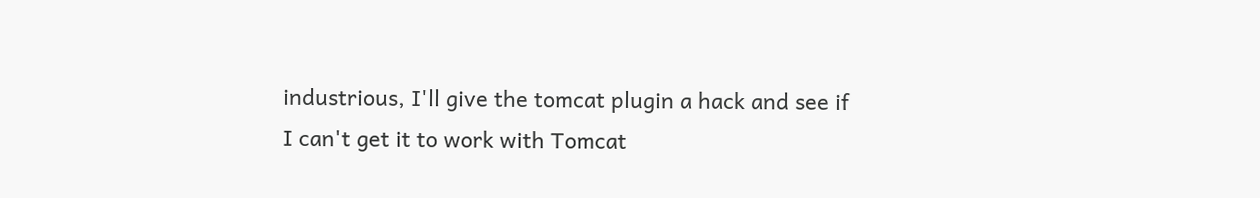industrious, I'll give the tomcat plugin a hack and see if I can't get it to work with Tomcat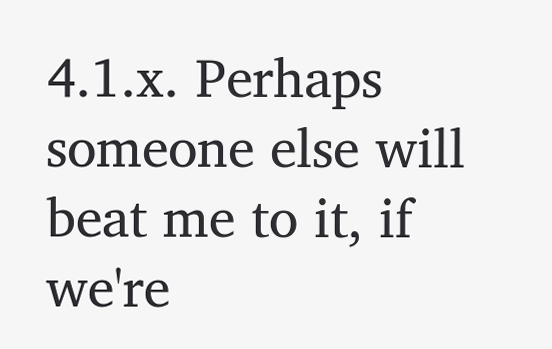4.1.x. Perhaps someone else will beat me to it, if we're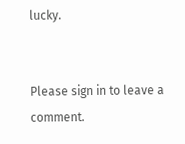lucky.


Please sign in to leave a comment.